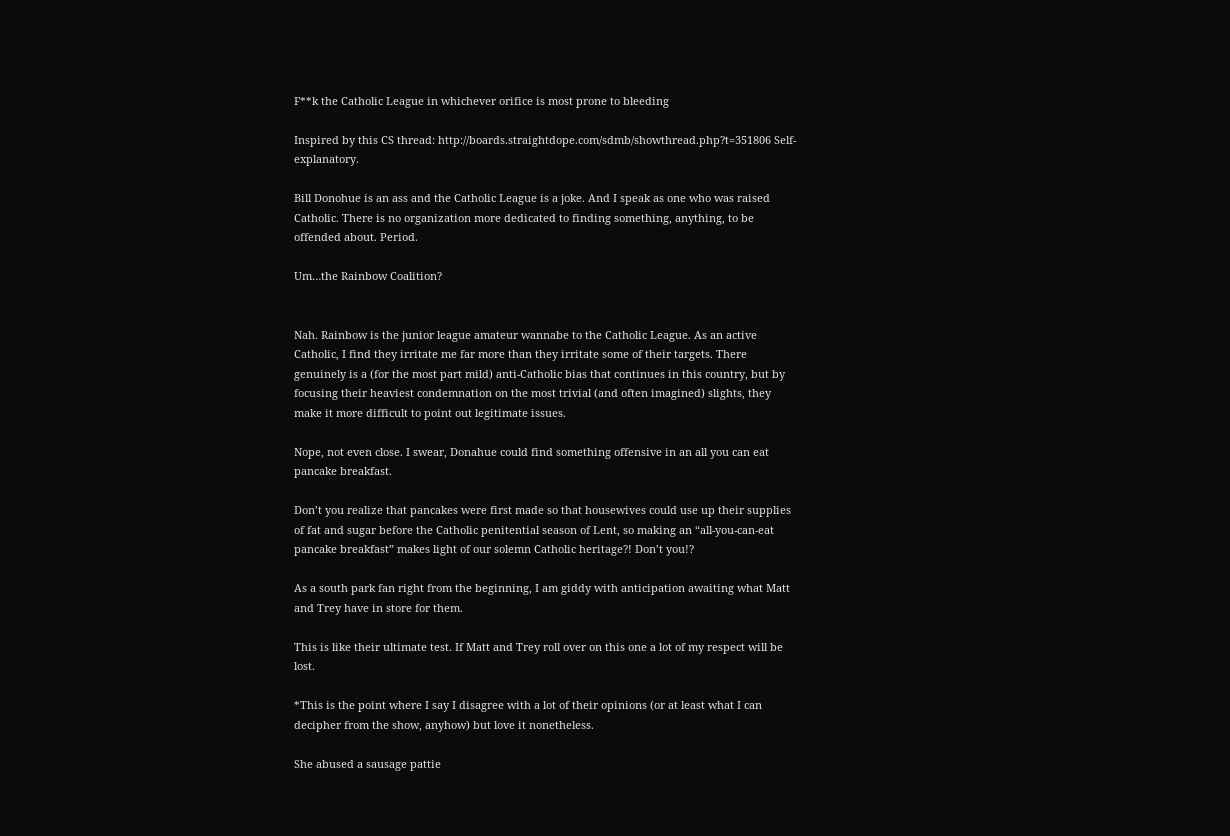F**k the Catholic League in whichever orifice is most prone to bleeding

Inspired by this CS thread: http://boards.straightdope.com/sdmb/showthread.php?t=351806 Self-explanatory.

Bill Donohue is an ass and the Catholic League is a joke. And I speak as one who was raised Catholic. There is no organization more dedicated to finding something, anything, to be offended about. Period.

Um…the Rainbow Coalition?


Nah. Rainbow is the junior league amateur wannabe to the Catholic League. As an active Catholic, I find they irritate me far more than they irritate some of their targets. There genuinely is a (for the most part mild) anti-Catholic bias that continues in this country, but by focusing their heaviest condemnation on the most trivial (and often imagined) slights, they make it more difficult to point out legitimate issues.

Nope, not even close. I swear, Donahue could find something offensive in an all you can eat pancake breakfast.

Don’t you realize that pancakes were first made so that housewives could use up their supplies of fat and sugar before the Catholic penitential season of Lent, so making an “all-you-can-eat pancake breakfast” makes light of our solemn Catholic heritage?! Don’t you!?

As a south park fan right from the beginning, I am giddy with anticipation awaiting what Matt and Trey have in store for them.

This is like their ultimate test. If Matt and Trey roll over on this one a lot of my respect will be lost.

*This is the point where I say I disagree with a lot of their opinions (or at least what I can decipher from the show, anyhow) but love it nonetheless.

She abused a sausage pattie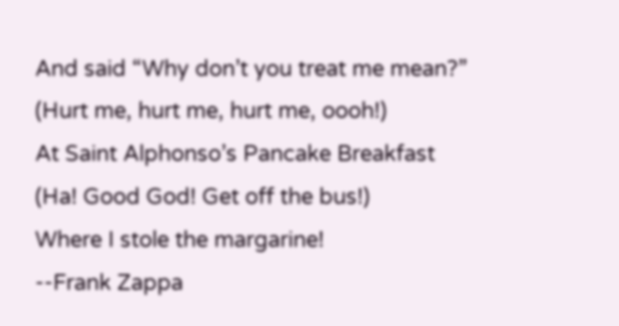And said “Why don’t you treat me mean?”
(Hurt me, hurt me, hurt me, oooh!)
At Saint Alphonso’s Pancake Breakfast
(Ha! Good God! Get off the bus!)
Where I stole the margarine!
--Frank Zappa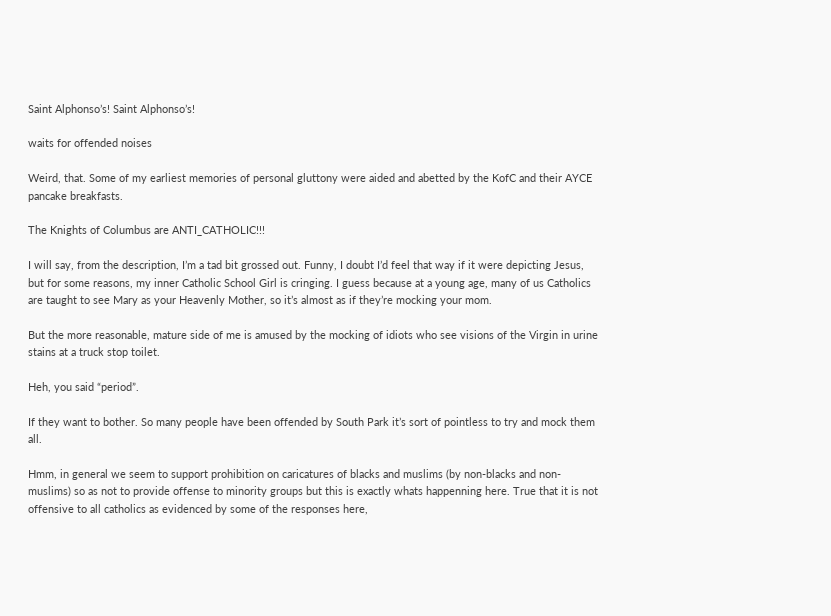Saint Alphonso’s! Saint Alphonso’s!

waits for offended noises

Weird, that. Some of my earliest memories of personal gluttony were aided and abetted by the KofC and their AYCE pancake breakfasts.

The Knights of Columbus are ANTI_CATHOLIC!!!

I will say, from the description, I’m a tad bit grossed out. Funny, I doubt I’d feel that way if it were depicting Jesus, but for some reasons, my inner Catholic School Girl is cringing. I guess because at a young age, many of us Catholics are taught to see Mary as your Heavenly Mother, so it’s almost as if they’re mocking your mom.

But the more reasonable, mature side of me is amused by the mocking of idiots who see visions of the Virgin in urine stains at a truck stop toilet.

Heh, you said “period”.

If they want to bother. So many people have been offended by South Park it’s sort of pointless to try and mock them all.

Hmm, in general we seem to support prohibition on caricatures of blacks and muslims (by non-blacks and non-muslims) so as not to provide offense to minority groups but this is exactly whats happenning here. True that it is not offensive to all catholics as evidenced by some of the responses here,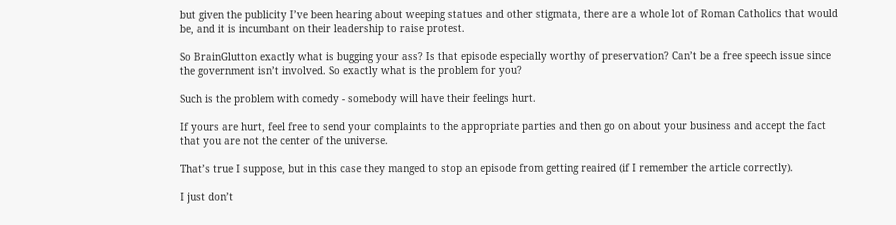but given the publicity I’ve been hearing about weeping statues and other stigmata, there are a whole lot of Roman Catholics that would be, and it is incumbant on their leadership to raise protest.

So BrainGlutton exactly what is bugging your ass? Is that episode especially worthy of preservation? Can’t be a free speech issue since the government isn’t involved. So exactly what is the problem for you?

Such is the problem with comedy - somebody will have their feelings hurt.

If yours are hurt, feel free to send your complaints to the appropriate parties and then go on about your business and accept the fact that you are not the center of the universe.

That’s true I suppose, but in this case they manged to stop an episode from getting reaired (if I remember the article correctly).

I just don’t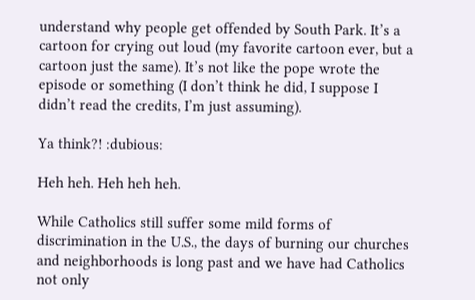understand why people get offended by South Park. It’s a cartoon for crying out loud (my favorite cartoon ever, but a cartoon just the same). It’s not like the pope wrote the episode or something (I don’t think he did, I suppose I didn’t read the credits, I’m just assuming).

Ya think?! :dubious:

Heh heh. Heh heh heh.

While Catholics still suffer some mild forms of discrimination in the U.S., the days of burning our churches and neighborhoods is long past and we have had Catholics not only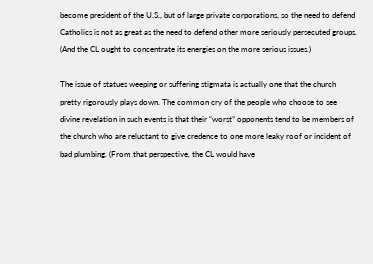become president of the U.S., but of large private corporations, so the need to defend Catholics is not as great as the need to defend other more seriously persecuted groups. (And the CL ought to concentrate its energies on the more serious issues.)

The issue of statues weeping or suffering stigmata is actually one that the church pretty rigorously plays down. The common cry of the people who choose to see divine revelation in such events is that their “worst” opponents tend to be members of the church who are reluctant to give credence to one more leaky roof or incident of bad plumbing. (From that perspective, the CL would have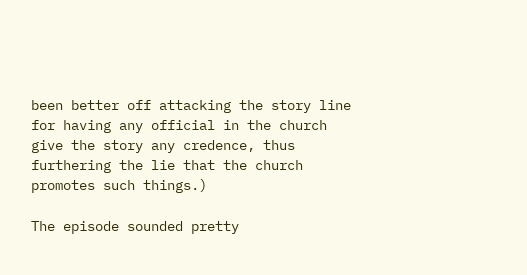been better off attacking the story line for having any official in the church give the story any credence, thus furthering the lie that the church promotes such things.)

The episode sounded pretty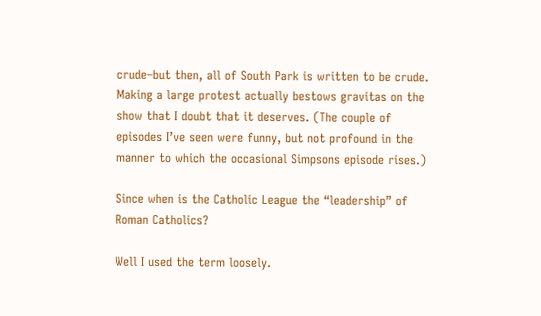crude–but then, all of South Park is written to be crude. Making a large protest actually bestows gravitas on the show that I doubt that it deserves. (The couple of episodes I’ve seen were funny, but not profound in the manner to which the occasional Simpsons episode rises.)

Since when is the Catholic League the “leadership” of Roman Catholics?

Well I used the term loosely.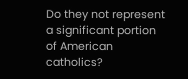Do they not represent a significant portion of American catholics?